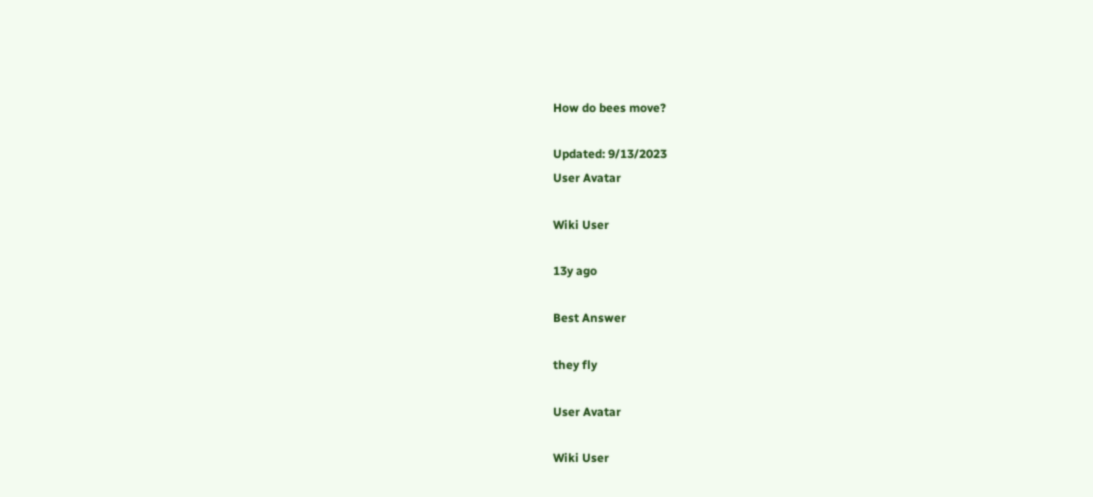How do bees move?

Updated: 9/13/2023
User Avatar

Wiki User

13y ago

Best Answer

they fly

User Avatar

Wiki User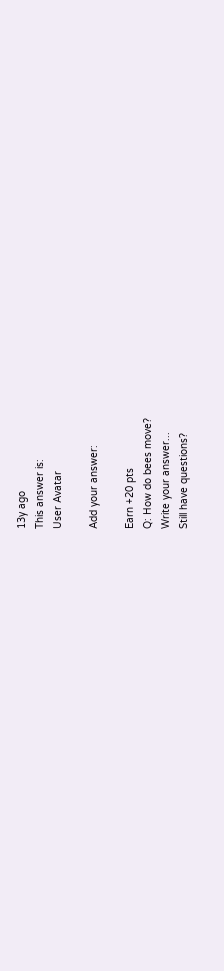13y ago
This answer is:
User Avatar

Add your answer:

Earn +20 pts
Q: How do bees move?
Write your answer...
Still have questions?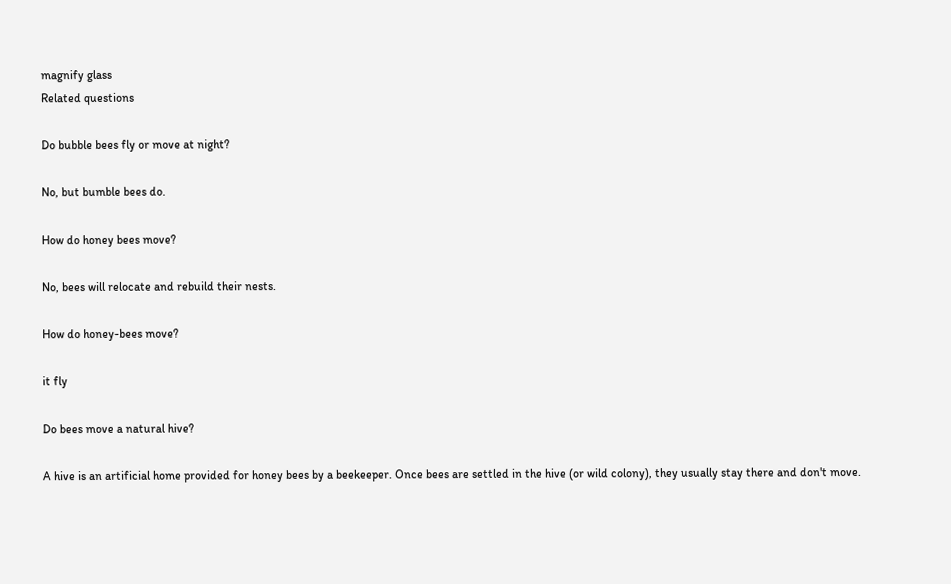magnify glass
Related questions

Do bubble bees fly or move at night?

No, but bumble bees do.

How do honey bees move?

No, bees will relocate and rebuild their nests.

How do honey-bees move?

it fly

Do bees move a natural hive?

A hive is an artificial home provided for honey bees by a beekeeper. Once bees are settled in the hive (or wild colony), they usually stay there and don't move.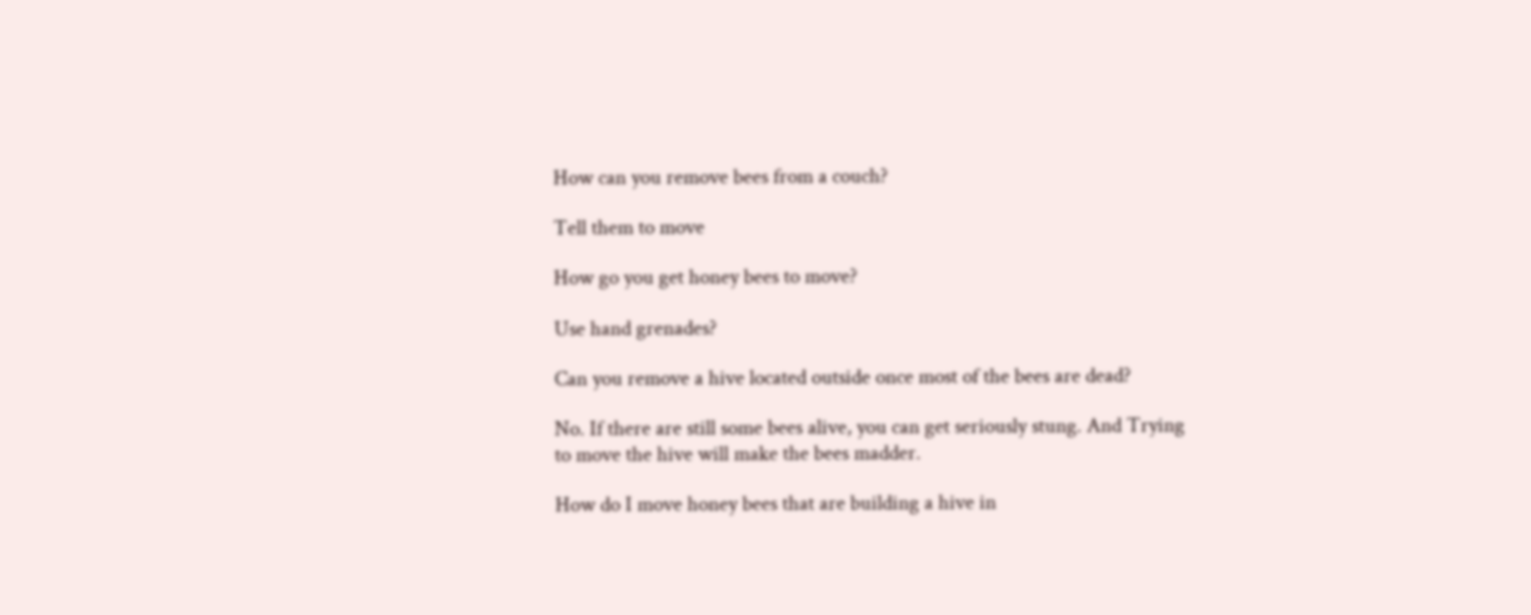How can you remove bees from a couch?

Tell them to move

How go you get honey bees to move?

Use hand grenades?

Can you remove a hive located outside once most of the bees are dead?

No. If there are still some bees alive, you can get seriously stung. And Trying to move the hive will make the bees madder.

How do I move honey bees that are building a hive in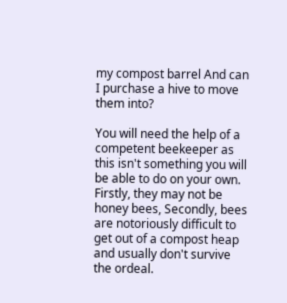my compost barrel And can I purchase a hive to move them into?

You will need the help of a competent beekeeper as this isn't something you will be able to do on your own. Firstly, they may not be honey bees, Secondly, bees are notoriously difficult to get out of a compost heap and usually don't survive the ordeal.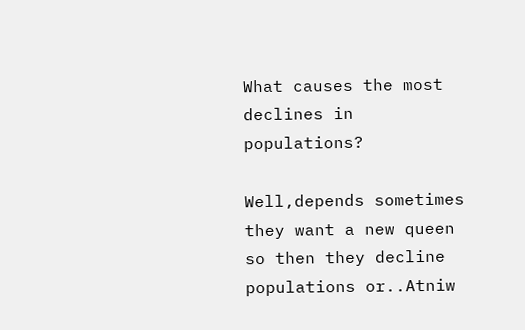What causes the most declines in populations?

Well,depends sometimes they want a new queen so then they decline populations or..Atniw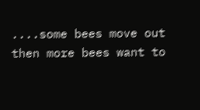....some bees move out then more bees want to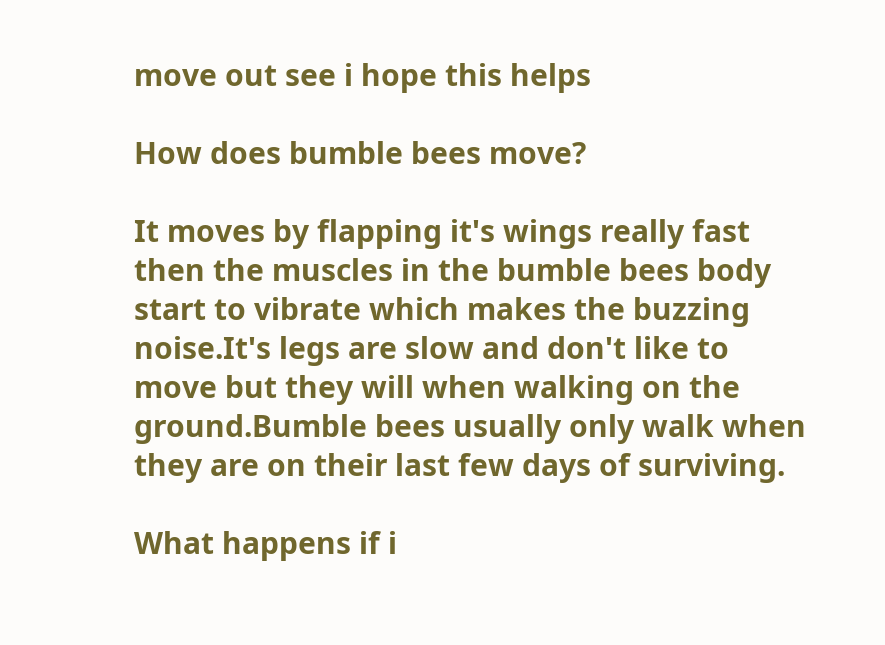move out see i hope this helps

How does bumble bees move?

It moves by flapping it's wings really fast then the muscles in the bumble bees body start to vibrate which makes the buzzing noise.It's legs are slow and don't like to move but they will when walking on the ground.Bumble bees usually only walk when they are on their last few days of surviving.

What happens if i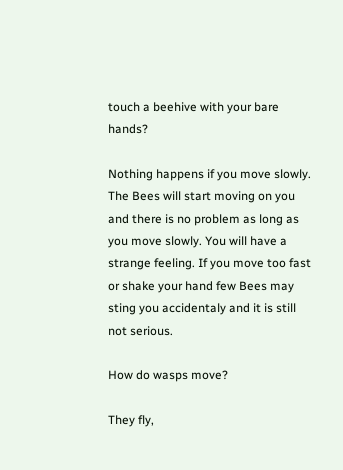touch a beehive with your bare hands?

Nothing happens if you move slowly. The Bees will start moving on you and there is no problem as long as you move slowly. You will have a strange feeling. If you move too fast or shake your hand few Bees may sting you accidentaly and it is still not serious.

How do wasps move?

They fly,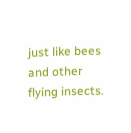just like bees and other flying insects.